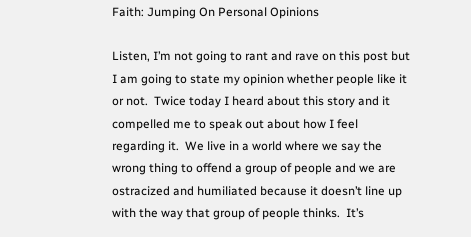Faith: Jumping On Personal Opinions

Listen, I’m not going to rant and rave on this post but I am going to state my opinion whether people like it or not.  Twice today I heard about this story and it compelled me to speak out about how I feel regarding it.  We live in a world where we say the wrong thing to offend a group of people and we are ostracized and humiliated because it doesn’t line up with the way that group of people thinks.  It’s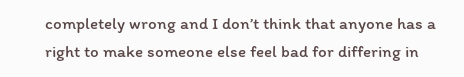completely wrong and I don’t think that anyone has a right to make someone else feel bad for differing in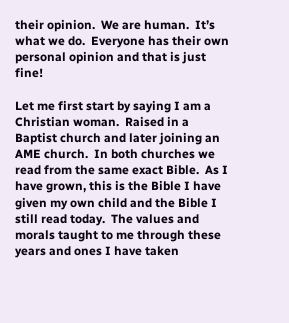their opinion.  We are human.  It’s what we do.  Everyone has their own personal opinion and that is just fine!

Let me first start by saying I am a Christian woman.  Raised in a Baptist church and later joining an AME church.  In both churches we read from the same exact Bible.  As I have grown, this is the Bible I have given my own child and the Bible I still read today.  The values and morals taught to me through these years and ones I have taken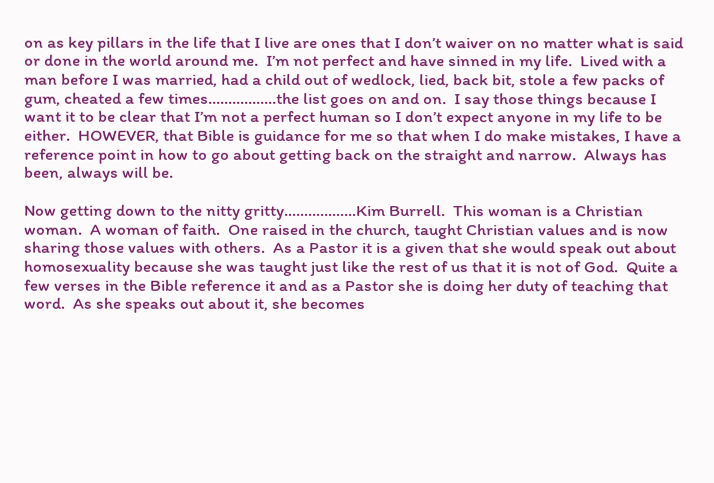on as key pillars in the life that I live are ones that I don’t waiver on no matter what is said or done in the world around me.  I’m not perfect and have sinned in my life.  Lived with a man before I was married, had a child out of wedlock, lied, back bit, stole a few packs of gum, cheated a few times……………..the list goes on and on.  I say those things because I want it to be clear that I’m not a perfect human so I don’t expect anyone in my life to be either.  HOWEVER, that Bible is guidance for me so that when I do make mistakes, I have a reference point in how to go about getting back on the straight and narrow.  Always has been, always will be.

Now getting down to the nitty gritty………………Kim Burrell.  This woman is a Christian woman.  A woman of faith.  One raised in the church, taught Christian values and is now sharing those values with others.  As a Pastor it is a given that she would speak out about homosexuality because she was taught just like the rest of us that it is not of God.  Quite a few verses in the Bible reference it and as a Pastor she is doing her duty of teaching that word.  As she speaks out about it, she becomes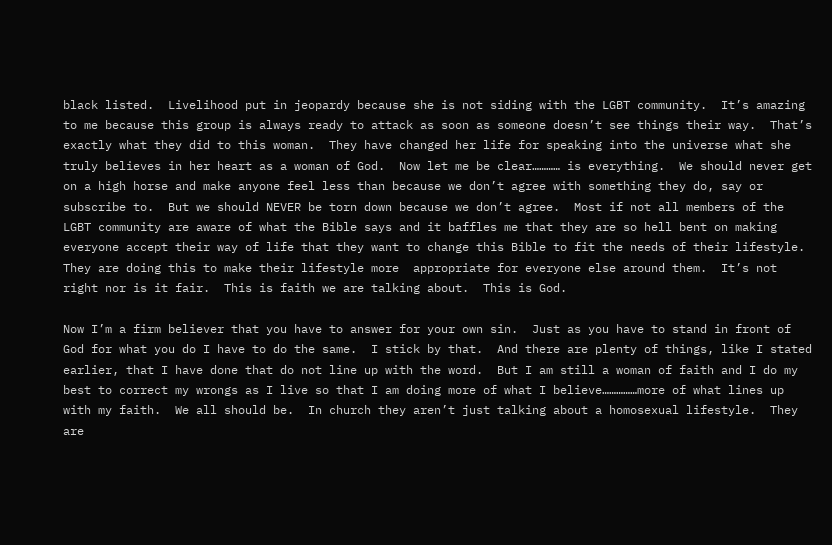black listed.  Livelihood put in jeopardy because she is not siding with the LGBT community.  It’s amazing to me because this group is always ready to attack as soon as someone doesn’t see things their way.  That’s exactly what they did to this woman.  They have changed her life for speaking into the universe what she truly believes in her heart as a woman of God.  Now let me be clear………… is everything.  We should never get on a high horse and make anyone feel less than because we don’t agree with something they do, say or subscribe to.  But we should NEVER be torn down because we don’t agree.  Most if not all members of the LGBT community are aware of what the Bible says and it baffles me that they are so hell bent on making everyone accept their way of life that they want to change this Bible to fit the needs of their lifestyle.  They are doing this to make their lifestyle more  appropriate for everyone else around them.  It’s not right nor is it fair.  This is faith we are talking about.  This is God.

Now I’m a firm believer that you have to answer for your own sin.  Just as you have to stand in front of God for what you do I have to do the same.  I stick by that.  And there are plenty of things, like I stated earlier, that I have done that do not line up with the word.  But I am still a woman of faith and I do my best to correct my wrongs as I live so that I am doing more of what I believe……………more of what lines up with my faith.  We all should be.  In church they aren’t just talking about a homosexual lifestyle.  They are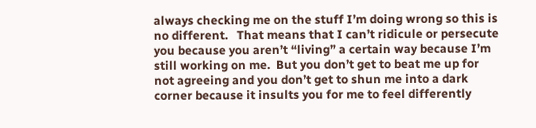always checking me on the stuff I’m doing wrong so this is no different.   That means that I can’t ridicule or persecute you because you aren’t “living” a certain way because I’m still working on me.  But you don’t get to beat me up for not agreeing and you don’t get to shun me into a dark corner because it insults you for me to feel differently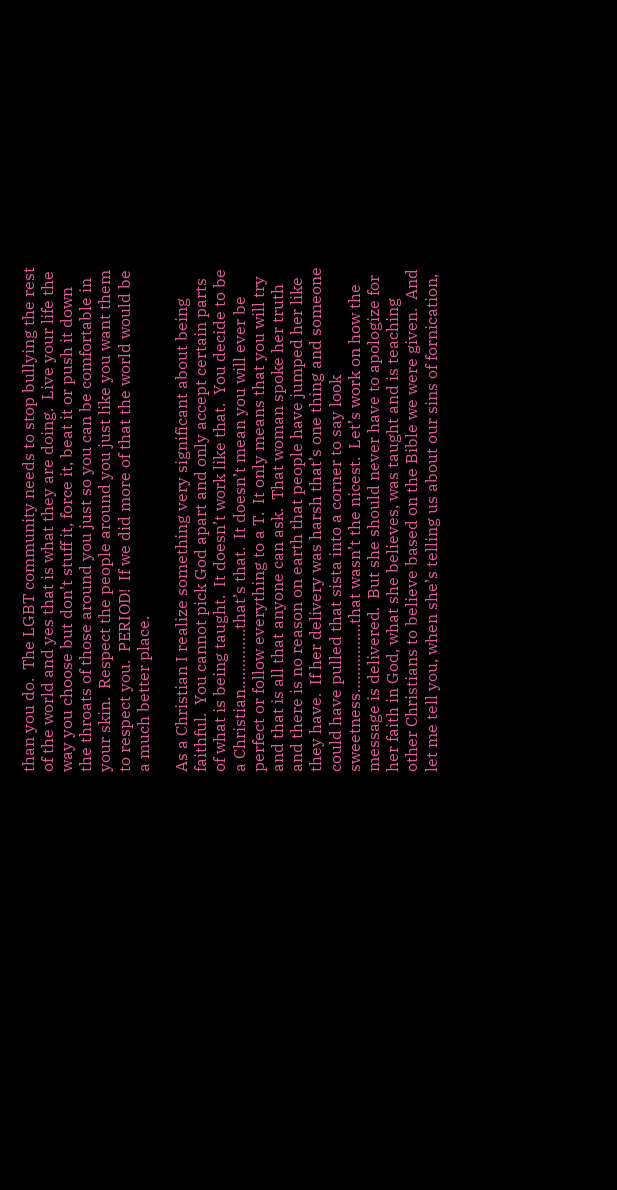than you do.  The LGBT community needs to stop bullying the rest of the world and yes that is what they are doing.  Live your life the way you choose but don’t stuff it, force it, beat it or push it down the throats of those around you just so you can be comfortable in your skin.  Respect the people around you just like you want them to respect you.  PERIOD!  If we did more of that the world would be a much better place.

As a Christian I realize something very significant about being faithful.  You cannot pick God apart and only accept certain parts of what is being taught.  It doesn’t work like that.  You decide to be a Christian…………..that’s that.  It doesn’t mean you will ever be perfect or follow everything to a T.  It only means that you will try and that is all that anyone can ask.  That woman spoke her truth and there is no reason on earth that people have jumped her like they have.  If her delivery was harsh that’s one thing and someone could have pulled that sista into a corner to say look sweetness…………….that wasn’t the nicest.  Let’s work on how the message is delivered.  But she should never have to apologize for her faith in God, what she believes, was taught and is teaching other Christians to believe based on the Bible we were given.  And let me tell you, when she’s telling us about our sins of fornication,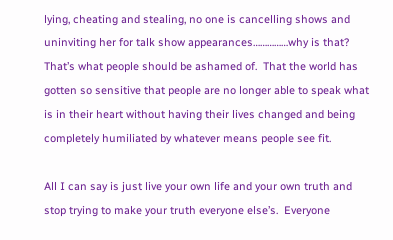lying, cheating and stealing, no one is cancelling shows and uninviting her for talk show appearances……………why is that?  That’s what people should be ashamed of.  That the world has gotten so sensitive that people are no longer able to speak what is in their heart without having their lives changed and being completely humiliated by whatever means people see fit.

All I can say is just live your own life and your own truth and stop trying to make your truth everyone else’s.  Everyone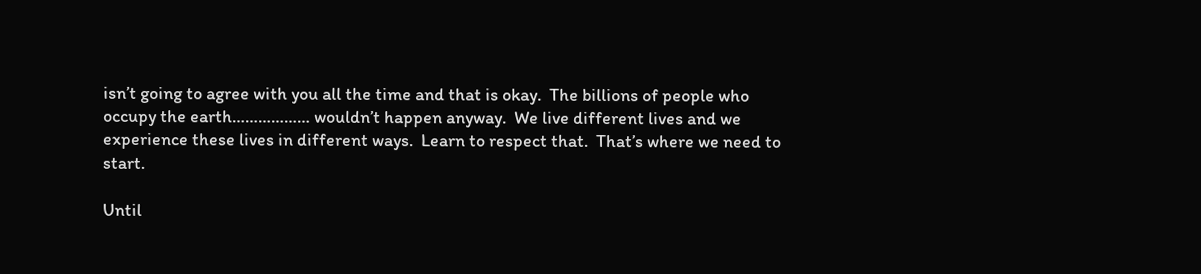isn’t going to agree with you all the time and that is okay.  The billions of people who occupy the earth……………… wouldn’t happen anyway.  We live different lives and we experience these lives in different ways.  Learn to respect that.  That’s where we need to start.

Until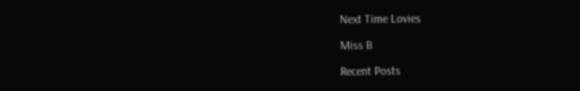Next Time Lovies

Miss B

Recent Posts